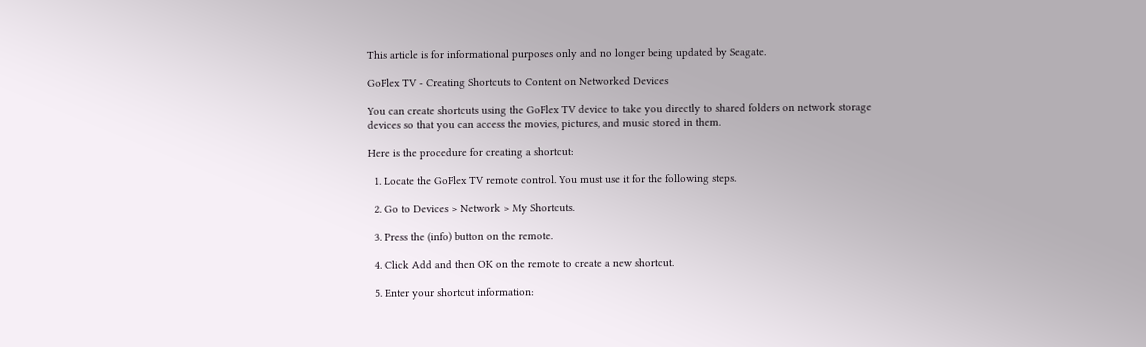This article is for informational purposes only and no longer being updated by Seagate.

GoFlex TV - Creating Shortcuts to Content on Networked Devices

You can create shortcuts using the GoFlex TV device to take you directly to shared folders on network storage devices so that you can access the movies, pictures, and music stored in them.

Here is the procedure for creating a shortcut:

  1. Locate the GoFlex TV remote control. You must use it for the following steps.

  2. Go to Devices > Network > My Shortcuts.

  3. Press the (info) button on the remote.

  4. Click Add and then OK on the remote to create a new shortcut.

  5. Enter your shortcut information: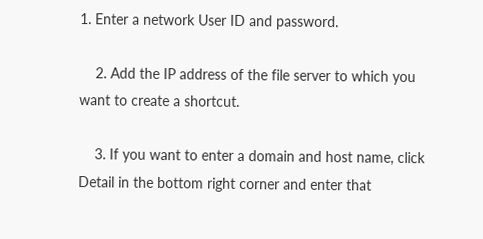1. Enter a network User ID and password.

    2. Add the IP address of the file server to which you want to create a shortcut.

    3. If you want to enter a domain and host name, click Detail in the bottom right corner and enter that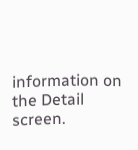information on the Detail screen.